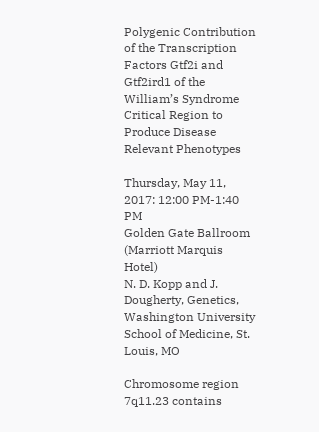Polygenic Contribution of the Transcription Factors Gtf2i and Gtf2ird1 of the William’s Syndrome Critical Region to Produce Disease Relevant Phenotypes

Thursday, May 11, 2017: 12:00 PM-1:40 PM
Golden Gate Ballroom (Marriott Marquis Hotel)
N. D. Kopp and J. Dougherty, Genetics, Washington University School of Medicine, St. Louis, MO

Chromosome region 7q11.23 contains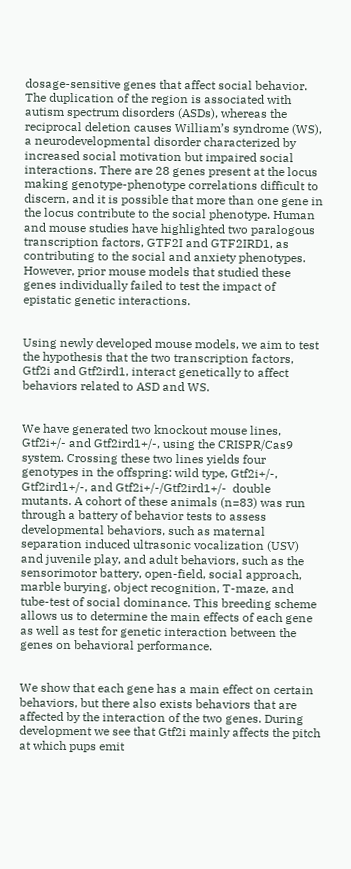dosage-sensitive genes that affect social behavior. The duplication of the region is associated with autism spectrum disorders (ASDs), whereas the reciprocal deletion causes William’s syndrome (WS), a neurodevelopmental disorder characterized by increased social motivation but impaired social interactions. There are 28 genes present at the locus making genotype-phenotype correlations difficult to discern, and it is possible that more than one gene in the locus contribute to the social phenotype. Human and mouse studies have highlighted two paralogous transcription factors, GTF2I and GTF2IRD1, as contributing to the social and anxiety phenotypes. However, prior mouse models that studied these genes individually failed to test the impact of epistatic genetic interactions.


Using newly developed mouse models, we aim to test the hypothesis that the two transcription factors, Gtf2i and Gtf2ird1, interact genetically to affect behaviors related to ASD and WS.


We have generated two knockout mouse lines, Gtf2i+/- and Gtf2ird1+/-, using the CRISPR/Cas9 system. Crossing these two lines yields four genotypes in the offspring: wild type, Gtf2i+/-, Gtf2ird1+/-, and Gtf2i+/-/Gtf2ird1+/-  double mutants. A cohort of these animals (n=83) was run through a battery of behavior tests to assess developmental behaviors, such as maternal separation induced ultrasonic vocalization (USV) and juvenile play, and adult behaviors, such as the sensorimotor battery, open-field, social approach, marble burying, object recognition, T-maze, and tube-test of social dominance. This breeding scheme allows us to determine the main effects of each gene as well as test for genetic interaction between the genes on behavioral performance.


We show that each gene has a main effect on certain behaviors, but there also exists behaviors that are affected by the interaction of the two genes. During development we see that Gtf2i mainly affects the pitch at which pups emit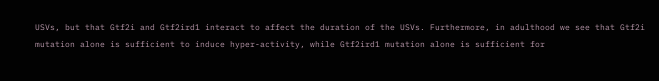USVs, but that Gtf2i and Gtf2ird1 interact to affect the duration of the USVs. Furthermore, in adulthood we see that Gtf2i mutation alone is sufficient to induce hyper-activity, while Gtf2ird1 mutation alone is sufficient for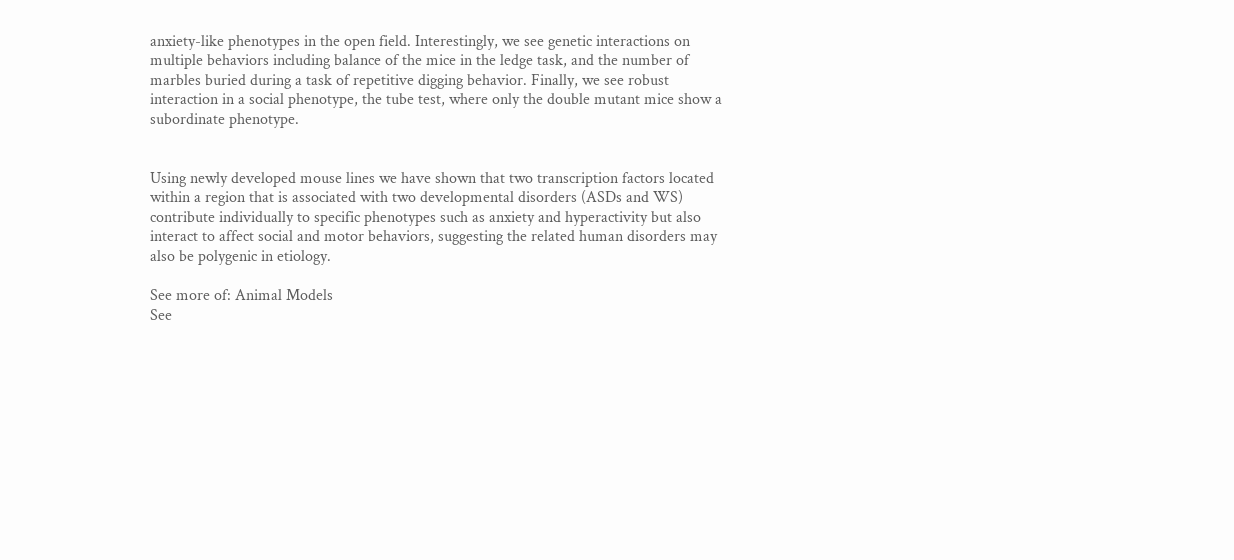anxiety-like phenotypes in the open field. Interestingly, we see genetic interactions on multiple behaviors including balance of the mice in the ledge task, and the number of marbles buried during a task of repetitive digging behavior. Finally, we see robust interaction in a social phenotype, the tube test, where only the double mutant mice show a subordinate phenotype.


Using newly developed mouse lines we have shown that two transcription factors located within a region that is associated with two developmental disorders (ASDs and WS) contribute individually to specific phenotypes such as anxiety and hyperactivity but also interact to affect social and motor behaviors, suggesting the related human disorders may also be polygenic in etiology.

See more of: Animal Models
See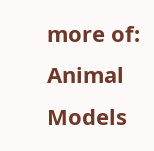more of: Animal Models